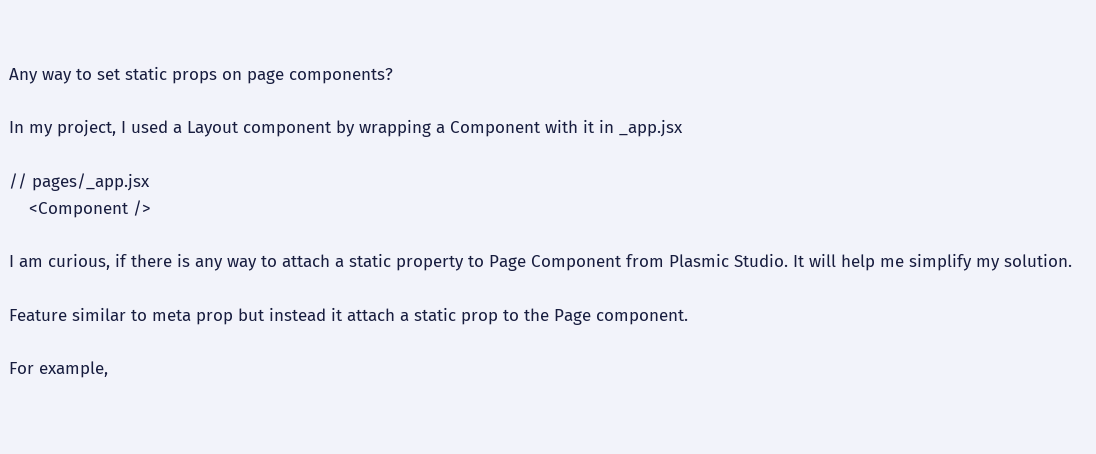Any way to set static props on page components?

In my project, I used a Layout component by wrapping a Component with it in _app.jsx

// pages/_app.jsx
    <Component />

I am curious, if there is any way to attach a static property to Page Component from Plasmic Studio. It will help me simplify my solution.

Feature similar to meta prop but instead it attach a static prop to the Page component.

For example,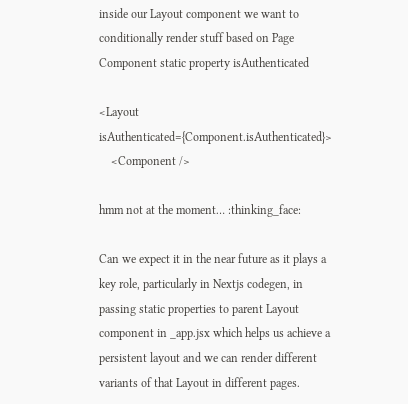inside our Layout component we want to conditionally render stuff based on Page Component static property isAuthenticated

<Layout isAuthenticated={Component.isAuthenticated}>
    <Component />

hmm not at the moment… :thinking_face:

Can we expect it in the near future as it plays a key role, particularly in Nextjs codegen, in passing static properties to parent Layout component in _app.jsx which helps us achieve a persistent layout and we can render different variants of that Layout in different pages.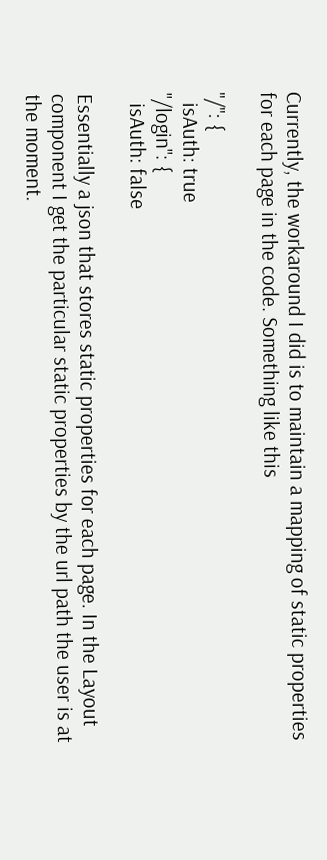Currently, the workaround I did is to maintain a mapping of static properties for each page in the code. Something like this

"/": {
  isAuth: true
"/login": {
  isAuth: false

Essentially a json that stores static properties for each page. In the Layout component I get the particular static properties by the url path the user is at the moment.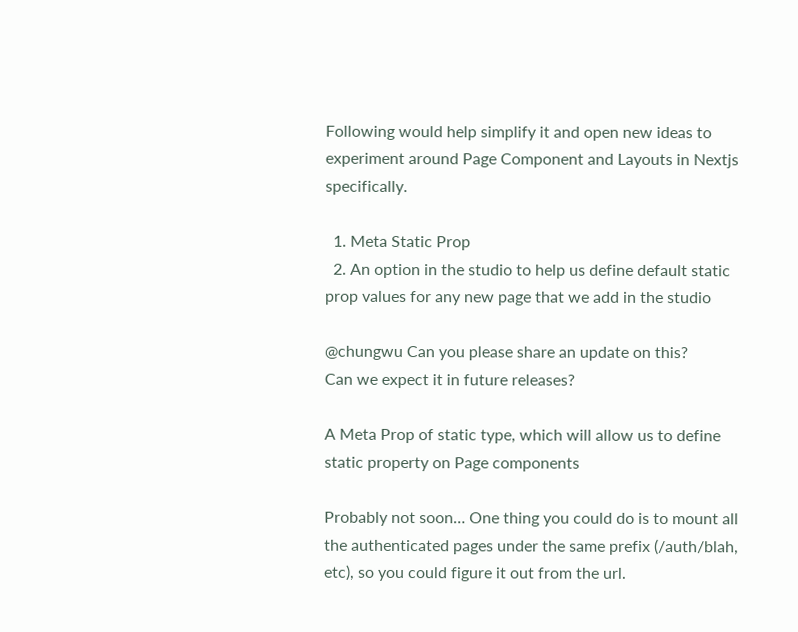Following would help simplify it and open new ideas to experiment around Page Component and Layouts in Nextjs specifically.

  1. Meta Static Prop
  2. An option in the studio to help us define default static prop values for any new page that we add in the studio

@chungwu Can you please share an update on this?
Can we expect it in future releases?

A Meta Prop of static type, which will allow us to define static property on Page components

Probably not soon… One thing you could do is to mount all the authenticated pages under the same prefix (/auth/blah, etc), so you could figure it out from the url.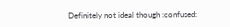Definitely not ideal though :confused: